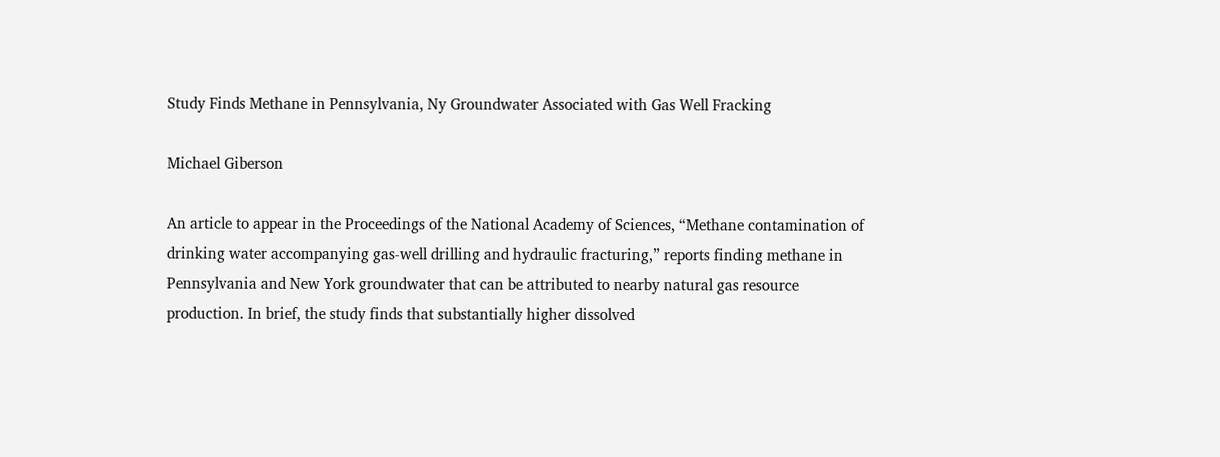Study Finds Methane in Pennsylvania, Ny Groundwater Associated with Gas Well Fracking

Michael Giberson

An article to appear in the Proceedings of the National Academy of Sciences, “Methane contamination of drinking water accompanying gas-well drilling and hydraulic fracturing,” reports finding methane in Pennsylvania and New York groundwater that can be attributed to nearby natural gas resource production. In brief, the study finds that substantially higher dissolved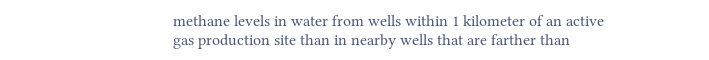methane levels in water from wells within 1 kilometer of an active gas production site than in nearby wells that are farther than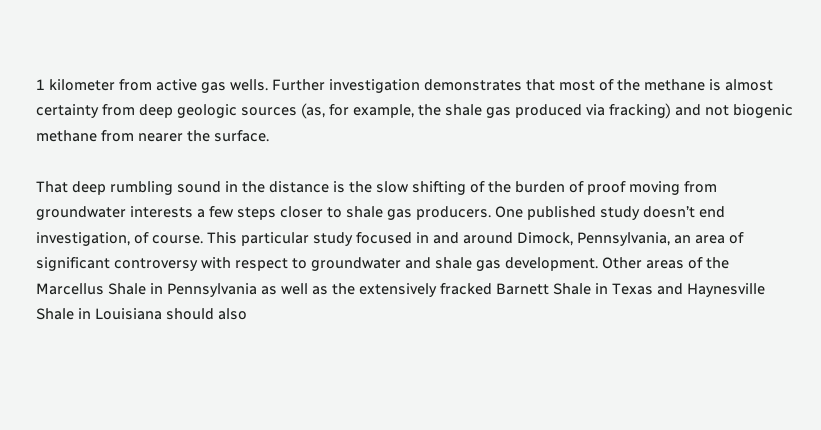1 kilometer from active gas wells. Further investigation demonstrates that most of the methane is almost certainty from deep geologic sources (as, for example, the shale gas produced via fracking) and not biogenic methane from nearer the surface.

That deep rumbling sound in the distance is the slow shifting of the burden of proof moving from groundwater interests a few steps closer to shale gas producers. One published study doesn’t end investigation, of course. This particular study focused in and around Dimock, Pennsylvania, an area of significant controversy with respect to groundwater and shale gas development. Other areas of the Marcellus Shale in Pennsylvania as well as the extensively fracked Barnett Shale in Texas and Haynesville Shale in Louisiana should also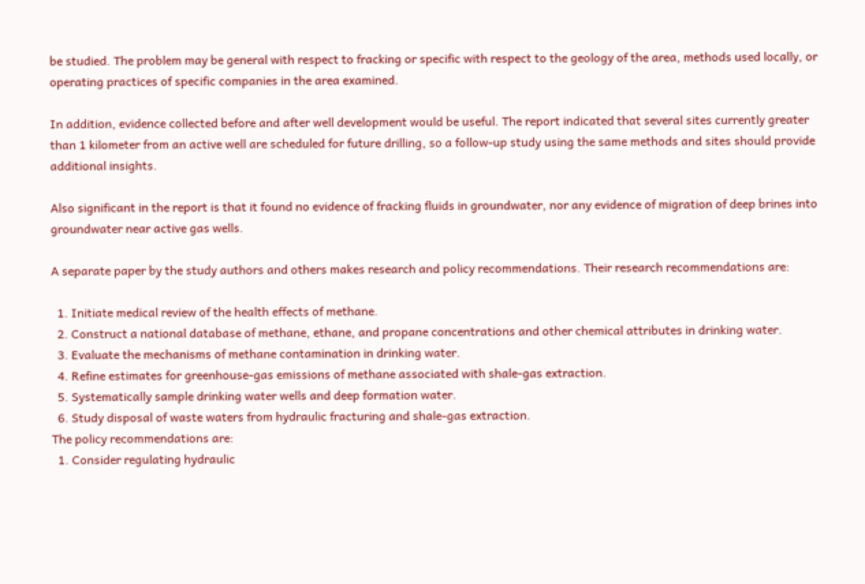be studied. The problem may be general with respect to fracking or specific with respect to the geology of the area, methods used locally, or operating practices of specific companies in the area examined.

In addition, evidence collected before and after well development would be useful. The report indicated that several sites currently greater than 1 kilometer from an active well are scheduled for future drilling, so a follow-up study using the same methods and sites should provide additional insights.

Also significant in the report is that it found no evidence of fracking fluids in groundwater, nor any evidence of migration of deep brines into groundwater near active gas wells.

A separate paper by the study authors and others makes research and policy recommendations. Their research recommendations are:

  1. Initiate medical review of the health effects of methane.
  2. Construct a national database of methane, ethane, and propane concentrations and other chemical attributes in drinking water.
  3. Evaluate the mechanisms of methane contamination in drinking water.
  4. Refine estimates for greenhouse‐gas emissions of methane associated with shale‐gas extraction.
  5. Systematically sample drinking water wells and deep formation water.
  6. Study disposal of waste waters from hydraulic fracturing and shale-gas extraction.
The policy recommendations are:
  1. Consider regulating hydraulic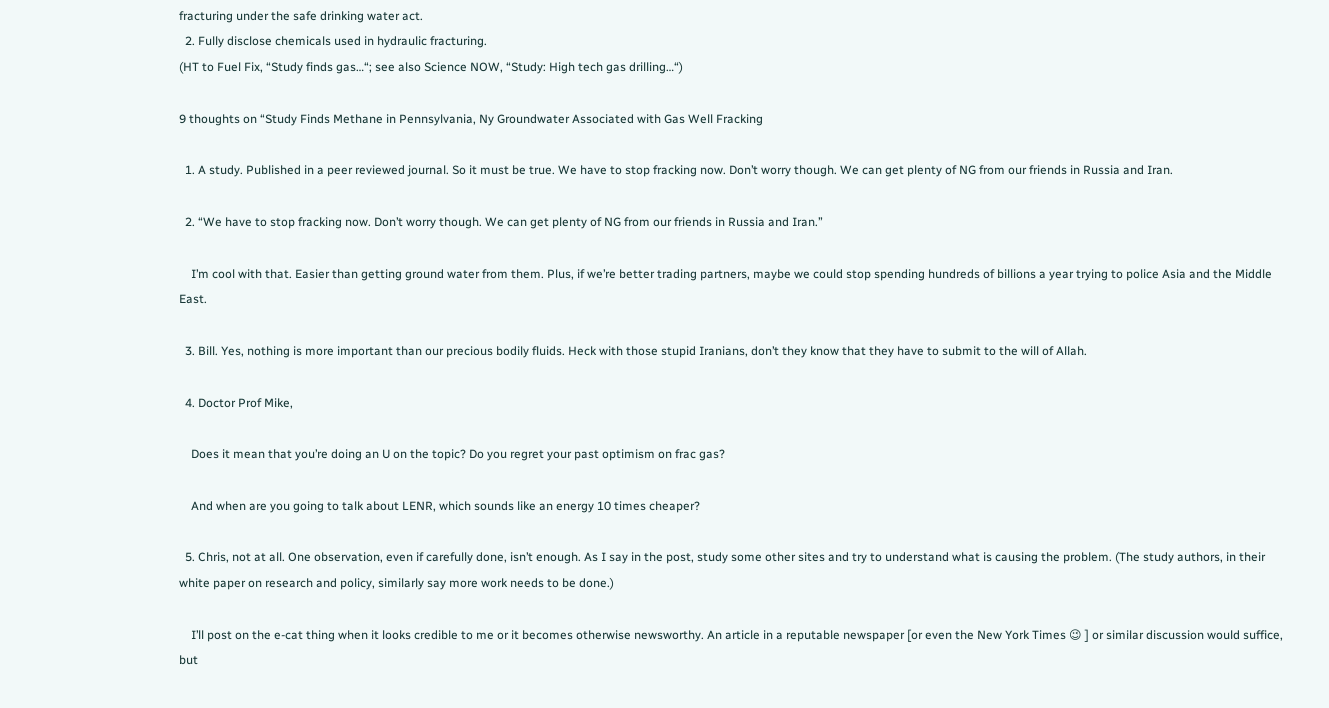fracturing under the safe drinking water act.
  2. Fully disclose chemicals used in hydraulic fracturing.
(HT to Fuel Fix, “Study finds gas…“; see also Science NOW, “Study: High tech gas drilling…“)

9 thoughts on “Study Finds Methane in Pennsylvania, Ny Groundwater Associated with Gas Well Fracking

  1. A study. Published in a peer reviewed journal. So it must be true. We have to stop fracking now. Don’t worry though. We can get plenty of NG from our friends in Russia and Iran.

  2. “We have to stop fracking now. Don’t worry though. We can get plenty of NG from our friends in Russia and Iran.”

    I’m cool with that. Easier than getting ground water from them. Plus, if we’re better trading partners, maybe we could stop spending hundreds of billions a year trying to police Asia and the Middle East.

  3. Bill. Yes, nothing is more important than our precious bodily fluids. Heck with those stupid Iranians, don’t they know that they have to submit to the will of Allah.

  4. Doctor Prof Mike,

    Does it mean that you’re doing an U on the topic? Do you regret your past optimism on frac gas?

    And when are you going to talk about LENR, which sounds like an energy 10 times cheaper?

  5. Chris, not at all. One observation, even if carefully done, isn’t enough. As I say in the post, study some other sites and try to understand what is causing the problem. (The study authors, in their white paper on research and policy, similarly say more work needs to be done.)

    I’ll post on the e-cat thing when it looks credible to me or it becomes otherwise newsworthy. An article in a reputable newspaper [or even the New York Times 😉 ] or similar discussion would suffice, but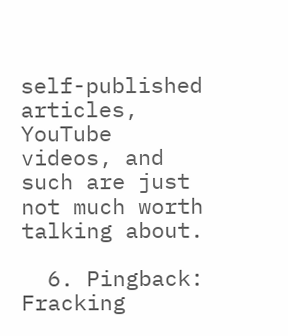self-published articles, YouTube videos, and such are just not much worth talking about.

  6. Pingback: Fracking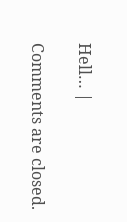Hell… |

Comments are closed.